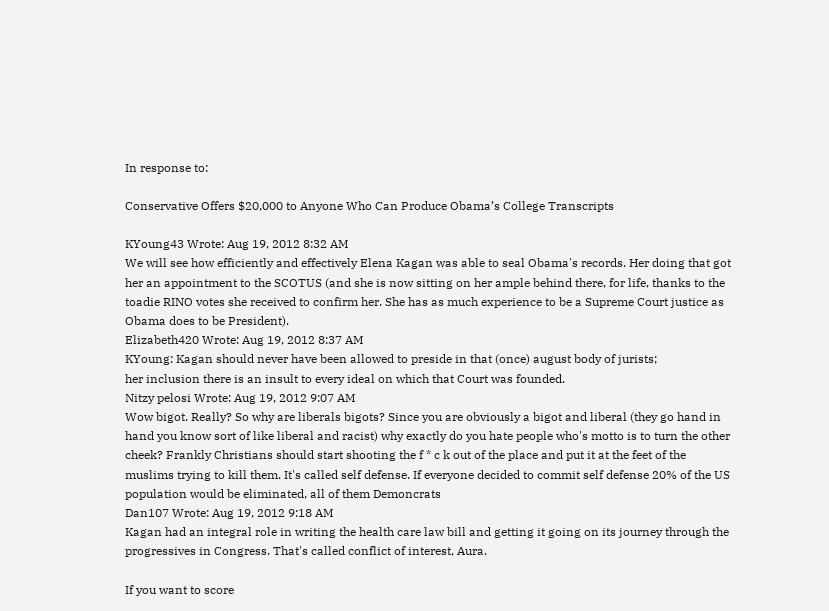In response to:

Conservative Offers $20,000 to Anyone Who Can Produce Obama’s College Transcripts

KYoung43 Wrote: Aug 19, 2012 8:32 AM
We will see how efficiently and effectively Elena Kagan was able to seal Obama's records. Her doing that got her an appointment to the SCOTUS (and she is now sitting on her ample behind there, for life, thanks to the toadie RINO votes she received to confirm her. She has as much experience to be a Supreme Court justice as Obama does to be President).
Elizabeth420 Wrote: Aug 19, 2012 8:37 AM
KYoung: Kagan should never have been allowed to preside in that (once) august body of jurists;
her inclusion there is an insult to every ideal on which that Court was founded.
Nitzy pelosi Wrote: Aug 19, 2012 9:07 AM
Wow bigot. Really? So why are liberals bigots? Since you are obviously a bigot and liberal (they go hand in hand you know sort of like liberal and racist) why exactly do you hate people who's motto is to turn the other cheek? Frankly Christians should start shooting the f * c k out of the place and put it at the feet of the muslims trying to kill them. It's called self defense. If everyone decided to commit self defense 20% of the US population would be eliminated, all of them Demoncrats
Dan107 Wrote: Aug 19, 2012 9:18 AM
Kagan had an integral role in writing the health care law bill and getting it going on its journey through the progressives in Congress. That's called conflict of interest, Aura.

If you want to score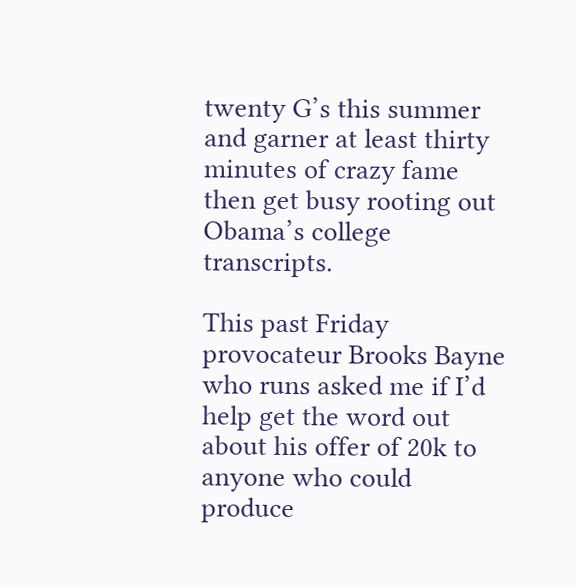twenty G’s this summer and garner at least thirty minutes of crazy fame then get busy rooting out Obama’s college transcripts.

This past Friday provocateur Brooks Bayne who runs asked me if I’d help get the word out about his offer of 20k to anyone who could produce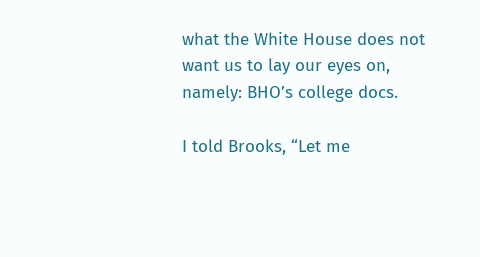what the White House does not want us to lay our eyes on, namely: BHO’s college docs.

I told Brooks, “Let me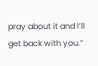pray about it and I’ll get back with you.”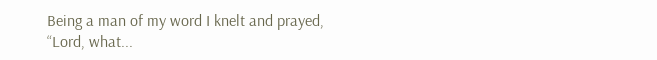Being a man of my word I knelt and prayed, “Lord, what...